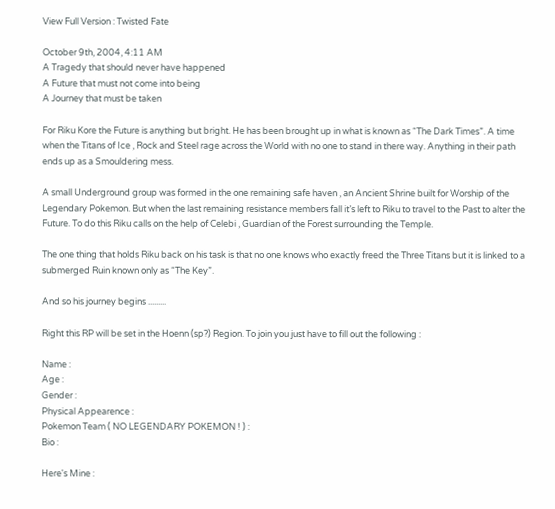View Full Version : Twisted Fate

October 9th, 2004, 4:11 AM
A Tragedy that should never have happened
A Future that must not come into being
A Journey that must be taken

For Riku Kore the Future is anything but bright. He has been brought up in what is known as “The Dark Times”. A time when the Titans of Ice , Rock and Steel rage across the World with no one to stand in there way. Anything in their path ends up as a Smouldering mess.

A small Underground group was formed in the one remaining safe haven , an Ancient Shrine built for Worship of the Legendary Pokemon. But when the last remaining resistance members fall it’s left to Riku to travel to the Past to alter the Future. To do this Riku calls on the help of Celebi , Guardian of the Forest surrounding the Temple.

The one thing that holds Riku back on his task is that no one knows who exactly freed the Three Titans but it is linked to a submerged Ruin known only as “The Key”.

And so his journey begins .........

Right this RP will be set in the Hoenn (sp?) Region. To join you just have to fill out the following :

Name :
Age :
Gender :
Physical Appearence :
Pokemon Team ( NO LEGENDARY POKEMON ! ) :
Bio :

Here's Mine :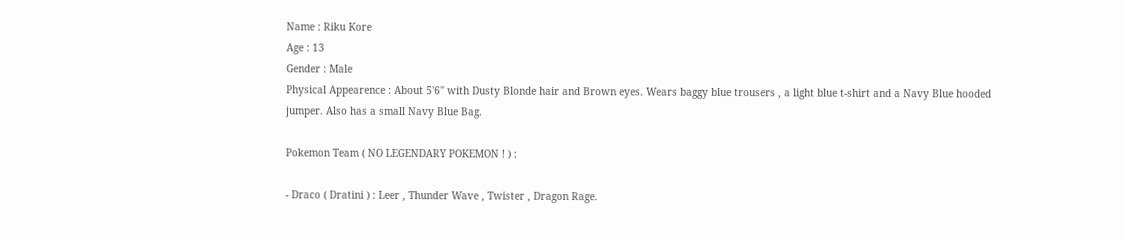Name : Riku Kore
Age : 13
Gender : Male
Physical Appearence : About 5'6" with Dusty Blonde hair and Brown eyes. Wears baggy blue trousers , a light blue t-shirt and a Navy Blue hooded jumper. Also has a small Navy Blue Bag.

Pokemon Team ( NO LEGENDARY POKEMON ! ) :

- Draco ( Dratini ) : Leer , Thunder Wave , Twister , Dragon Rage.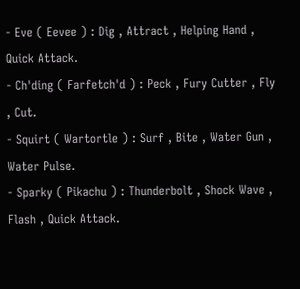- Eve ( Eevee ) : Dig , Attract , Helping Hand , Quick Attack.
- Ch'ding ( Farfetch'd ) : Peck , Fury Cutter , Fly , Cut.
- Squirt ( Wartortle ) : Surf , Bite , Water Gun , Water Pulse.
- Sparky ( Pikachu ) : Thunderbolt , Shock Wave , Flash , Quick Attack.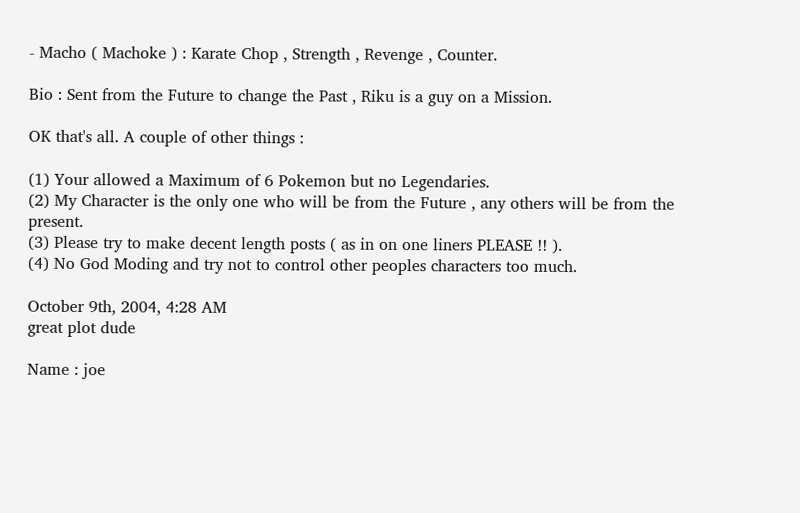- Macho ( Machoke ) : Karate Chop , Strength , Revenge , Counter.

Bio : Sent from the Future to change the Past , Riku is a guy on a Mission.

OK that's all. A couple of other things :

(1) Your allowed a Maximum of 6 Pokemon but no Legendaries.
(2) My Character is the only one who will be from the Future , any others will be from the present.
(3) Please try to make decent length posts ( as in on one liners PLEASE !! ).
(4) No God Moding and try not to control other peoples characters too much.

October 9th, 2004, 4:28 AM
great plot dude

Name : joe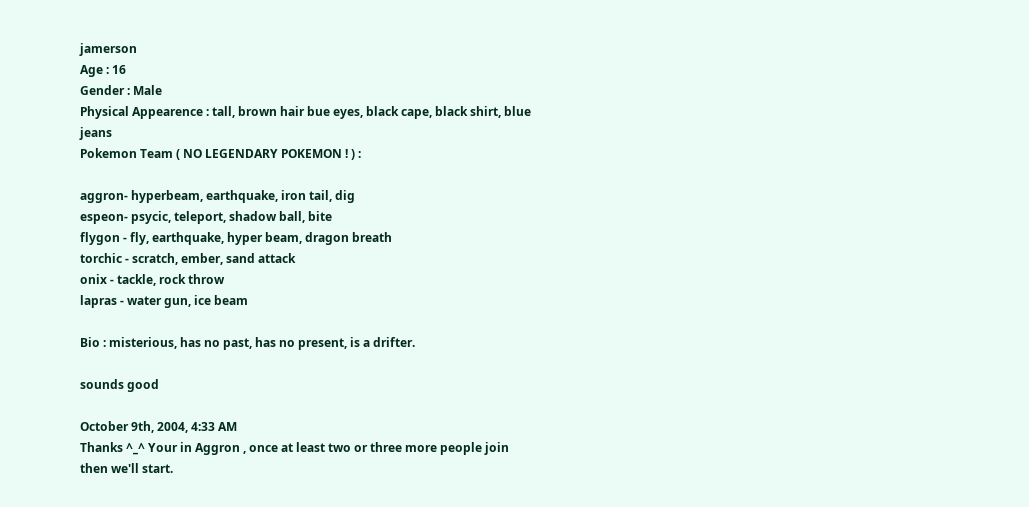jamerson
Age : 16
Gender : Male
Physical Appearence : tall, brown hair bue eyes, black cape, black shirt, blue jeans
Pokemon Team ( NO LEGENDARY POKEMON ! ) :

aggron- hyperbeam, earthquake, iron tail, dig
espeon- psycic, teleport, shadow ball, bite
flygon - fly, earthquake, hyper beam, dragon breath
torchic - scratch, ember, sand attack
onix - tackle, rock throw
lapras - water gun, ice beam

Bio : misterious, has no past, has no present, is a drifter.

sounds good

October 9th, 2004, 4:33 AM
Thanks ^_^ Your in Aggron , once at least two or three more people join then we'll start.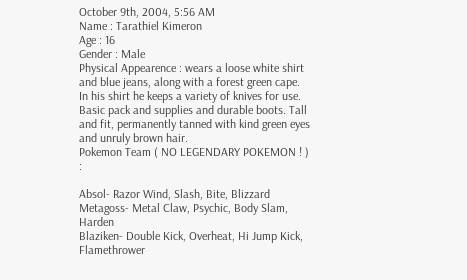October 9th, 2004, 5:56 AM
Name : Tarathiel Kimeron
Age : 16
Gender : Male
Physical Appearence : wears a loose white shirt and blue jeans, along with a forest green cape. In his shirt he keeps a variety of knives for use. Basic pack and supplies and durable boots. Tall and fit, permanently tanned with kind green eyes and unruly brown hair.
Pokemon Team ( NO LEGENDARY POKEMON ! ) :

Absol- Razor Wind, Slash, Bite, Blizzard
Metagoss- Metal Claw, Psychic, Body Slam, Harden
Blaziken- Double Kick, Overheat, Hi Jump Kick, Flamethrower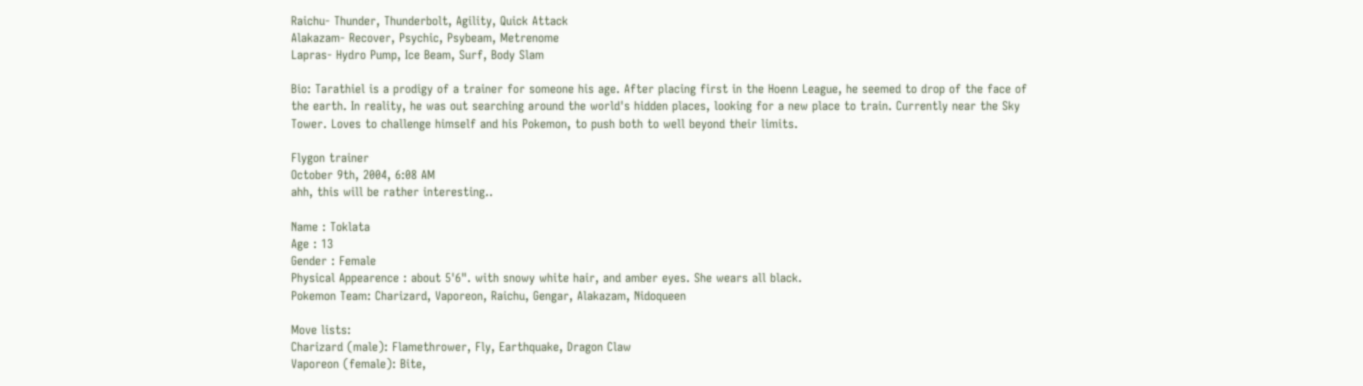Raichu- Thunder, Thunderbolt, Agility, Quick Attack
Alakazam- Recover, Psychic, Psybeam, Metrenome
Lapras- Hydro Pump, Ice Beam, Surf, Body Slam

Bio: Tarathiel is a prodigy of a trainer for someone his age. After placing first in the Hoenn League, he seemed to drop of the face of the earth. In reality, he was out searching around the world's hidden places, looking for a new place to train. Currently near the Sky Tower. Loves to challenge himself and his Pokemon, to push both to well beyond their limits.

Flygon trainer
October 9th, 2004, 6:08 AM
ahh, this will be rather interesting..

Name : Toklata
Age : 13
Gender : Female
Physical Appearence : about 5'6". with snowy white hair, and amber eyes. She wears all black.
Pokemon Team: Charizard, Vaporeon, Raichu, Gengar, Alakazam, Nidoqueen

Move lists:
Charizard (male): Flamethrower, Fly, Earthquake, Dragon Claw
Vaporeon (female): Bite,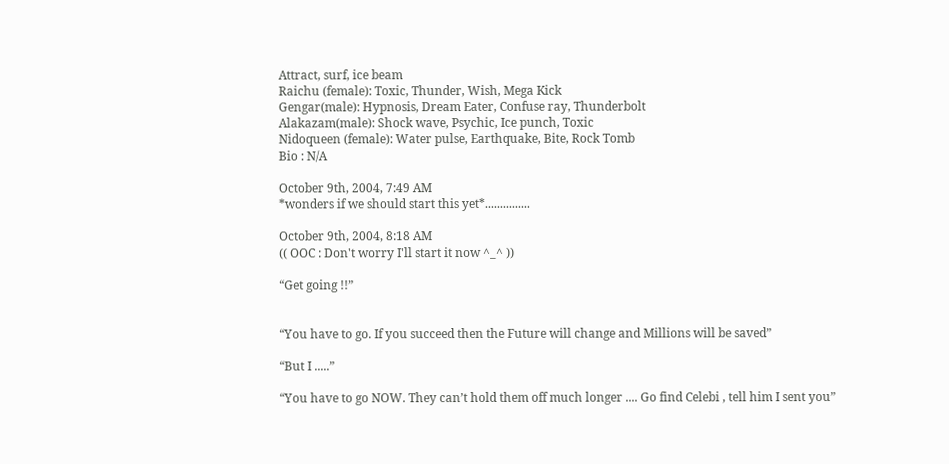Attract, surf, ice beam
Raichu (female): Toxic, Thunder, Wish, Mega Kick
Gengar(male): Hypnosis, Dream Eater, Confuse ray, Thunderbolt
Alakazam(male): Shock wave, Psychic, Ice punch, Toxic
Nidoqueen (female): Water pulse, Earthquake, Bite, Rock Tomb
Bio : N/A

October 9th, 2004, 7:49 AM
*wonders if we should start this yet*...............

October 9th, 2004, 8:18 AM
(( OOC : Don't worry I'll start it now ^_^ ))

“Get going !!”


“You have to go. If you succeed then the Future will change and Millions will be saved”

“But I .....”

“You have to go NOW. They can’t hold them off much longer .... Go find Celebi , tell him I sent you”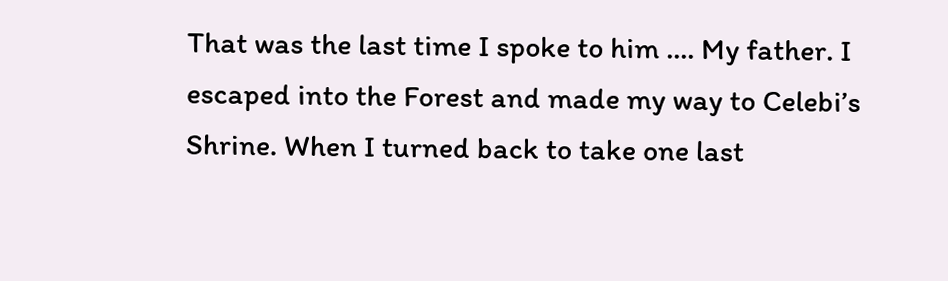That was the last time I spoke to him .... My father. I escaped into the Forest and made my way to Celebi’s Shrine. When I turned back to take one last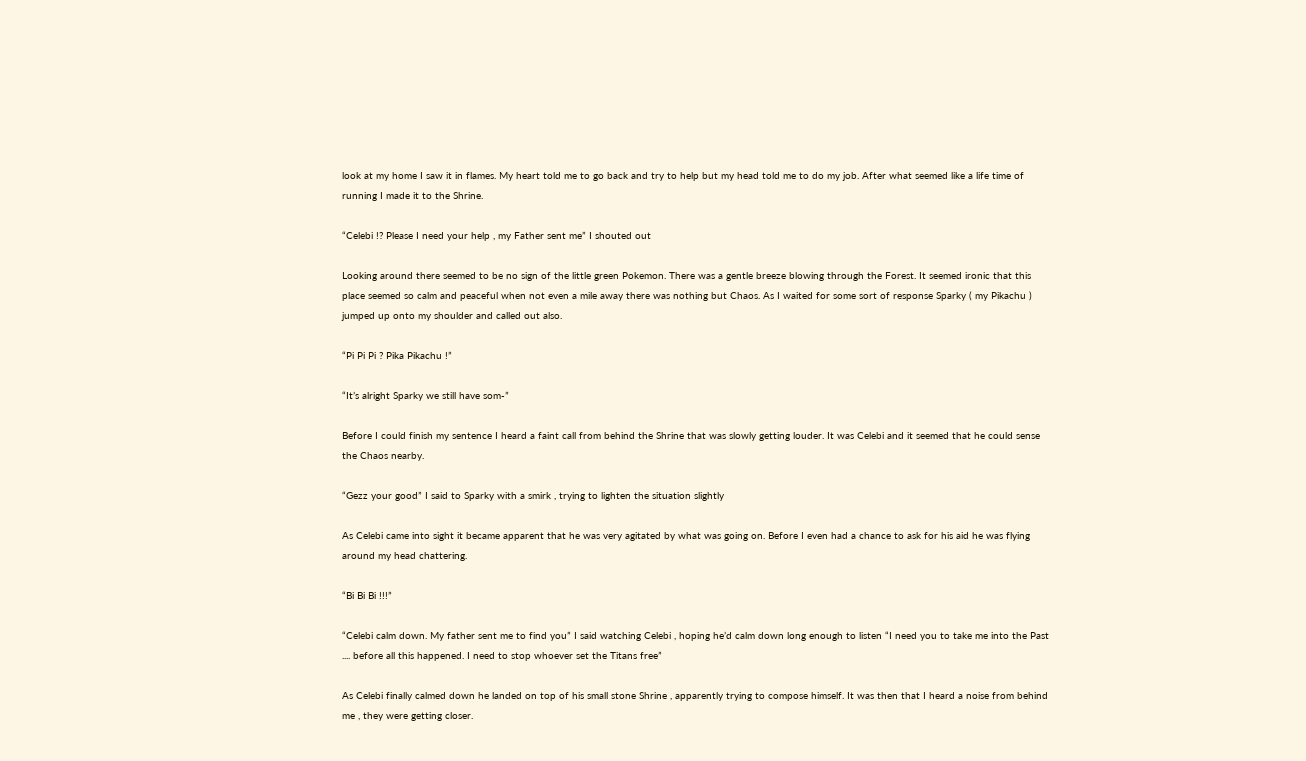look at my home I saw it in flames. My heart told me to go back and try to help but my head told me to do my job. After what seemed like a life time of running I made it to the Shrine.

“Celebi !? Please I need your help , my Father sent me” I shouted out

Looking around there seemed to be no sign of the little green Pokemon. There was a gentle breeze blowing through the Forest. It seemed ironic that this place seemed so calm and peaceful when not even a mile away there was nothing but Chaos. As I waited for some sort of response Sparky ( my Pikachu ) jumped up onto my shoulder and called out also.

“Pi Pi Pi ? Pika Pikachu !”

“It’s alright Sparky we still have som-”

Before I could finish my sentence I heard a faint call from behind the Shrine that was slowly getting louder. It was Celebi and it seemed that he could sense the Chaos nearby.

“Gezz your good” I said to Sparky with a smirk , trying to lighten the situation slightly

As Celebi came into sight it became apparent that he was very agitated by what was going on. Before I even had a chance to ask for his aid he was flying around my head chattering.

“Bi Bi Bi !!!”

“Celebi calm down. My father sent me to find you” I said watching Celebi , hoping he’d calm down long enough to listen “I need you to take me into the Past .... before all this happened. I need to stop whoever set the Titans free”

As Celebi finally calmed down he landed on top of his small stone Shrine , apparently trying to compose himself. It was then that I heard a noise from behind me , they were getting closer.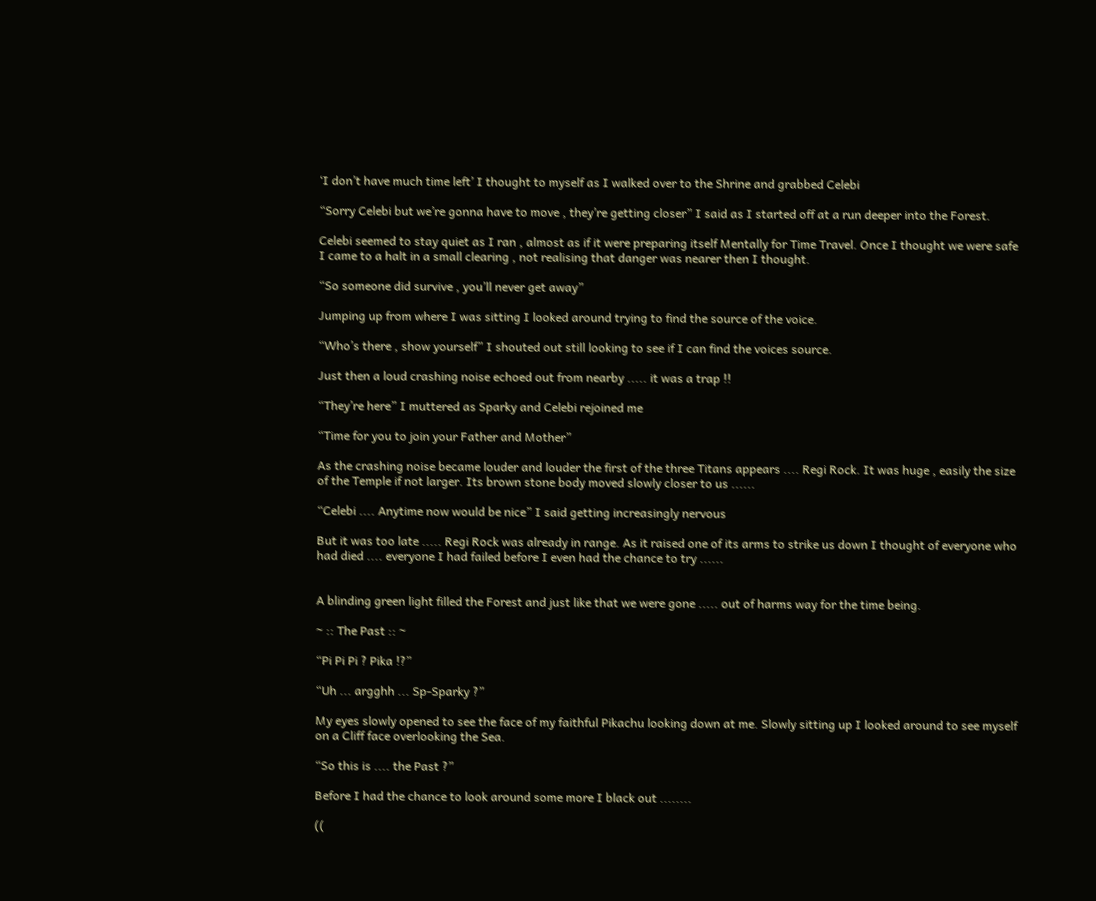‘I don’t have much time left’ I thought to myself as I walked over to the Shrine and grabbed Celebi

“Sorry Celebi but we’re gonna have to move , they’re getting closer” I said as I started off at a run deeper into the Forest.

Celebi seemed to stay quiet as I ran , almost as if it were preparing itself Mentally for Time Travel. Once I thought we were safe I came to a halt in a small clearing , not realising that danger was nearer then I thought.

“So someone did survive , you’ll never get away”

Jumping up from where I was sitting I looked around trying to find the source of the voice.

“Who’s there , show yourself” I shouted out still looking to see if I can find the voices source.

Just then a loud crashing noise echoed out from nearby ..... it was a trap !!

“They’re here” I muttered as Sparky and Celebi rejoined me

“Time for you to join your Father and Mother”

As the crashing noise became louder and louder the first of the three Titans appears .... Regi Rock. It was huge , easily the size of the Temple if not larger. Its brown stone body moved slowly closer to us ......

“Celebi .... Anytime now would be nice” I said getting increasingly nervous

But it was too late ..... Regi Rock was already in range. As it raised one of its arms to strike us down I thought of everyone who had died .... everyone I had failed before I even had the chance to try ......


A blinding green light filled the Forest and just like that we were gone ..... out of harms way for the time being.

~ :: The Past :: ~

“Pi Pi Pi ? Pika !?”

“Uh ... argghh ... Sp-Sparky ?”

My eyes slowly opened to see the face of my faithful Pikachu looking down at me. Slowly sitting up I looked around to see myself on a Cliff face overlooking the Sea.

“So this is .... the Past ?”

Before I had the chance to look around some more I black out ........

((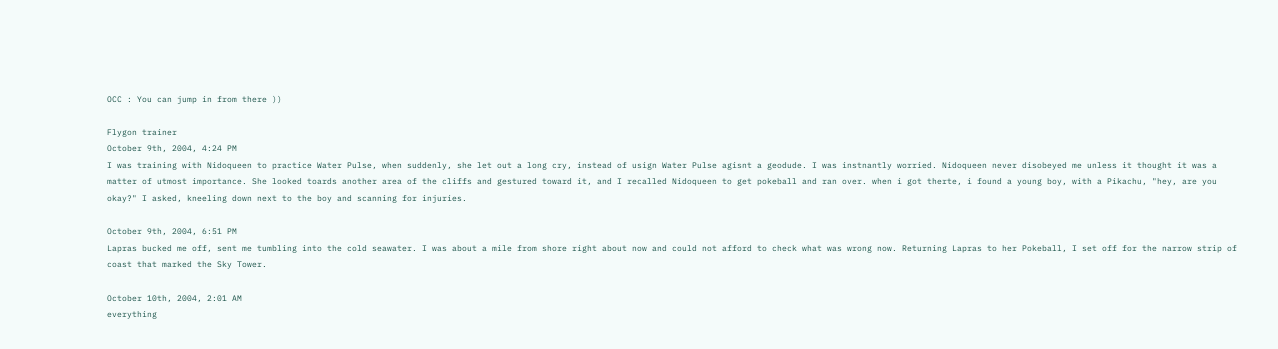OCC : You can jump in from there ))

Flygon trainer
October 9th, 2004, 4:24 PM
I was training with Nidoqueen to practice Water Pulse, when suddenly, she let out a long cry, instead of usign Water Pulse agisnt a geodude. I was instnantly worried. Nidoqueen never disobeyed me unless it thought it was a matter of utmost importance. She looked toards another area of the cliffs and gestured toward it, and I recalled Nidoqueen to get pokeball and ran over. when i got therte, i found a young boy, with a Pikachu, "hey, are you okay?" I asked, kneeling down next to the boy and scanning for injuries.

October 9th, 2004, 6:51 PM
Lapras bucked me off, sent me tumbling into the cold seawater. I was about a mile from shore right about now and could not afford to check what was wrong now. Returning Lapras to her Pokeball, I set off for the narrow strip of coast that marked the Sky Tower.

October 10th, 2004, 2:01 AM
everything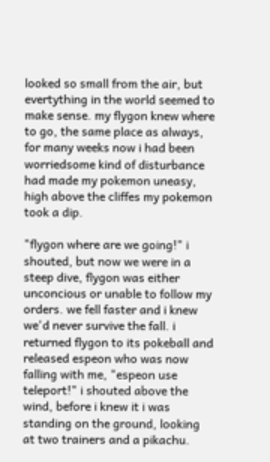looked so small from the air, but evertything in the world seemed to make sense. my flygon knew where to go, the same place as always, for many weeks now i had been worriedsome kind of disturbance had made my pokemon uneasy, high above the cliffes my pokemon took a dip.

"flygon where are we going!" i shouted, but now we were in a steep dive, flygon was either unconcious or unable to follow my orders. we fell faster and i knew we'd never survive the fall. i returned flygon to its pokeball and released espeon who was now falling with me, "espeon use teleport!" i shouted above the wind, before i knew it i was standing on the ground, looking at two trainers and a pikachu.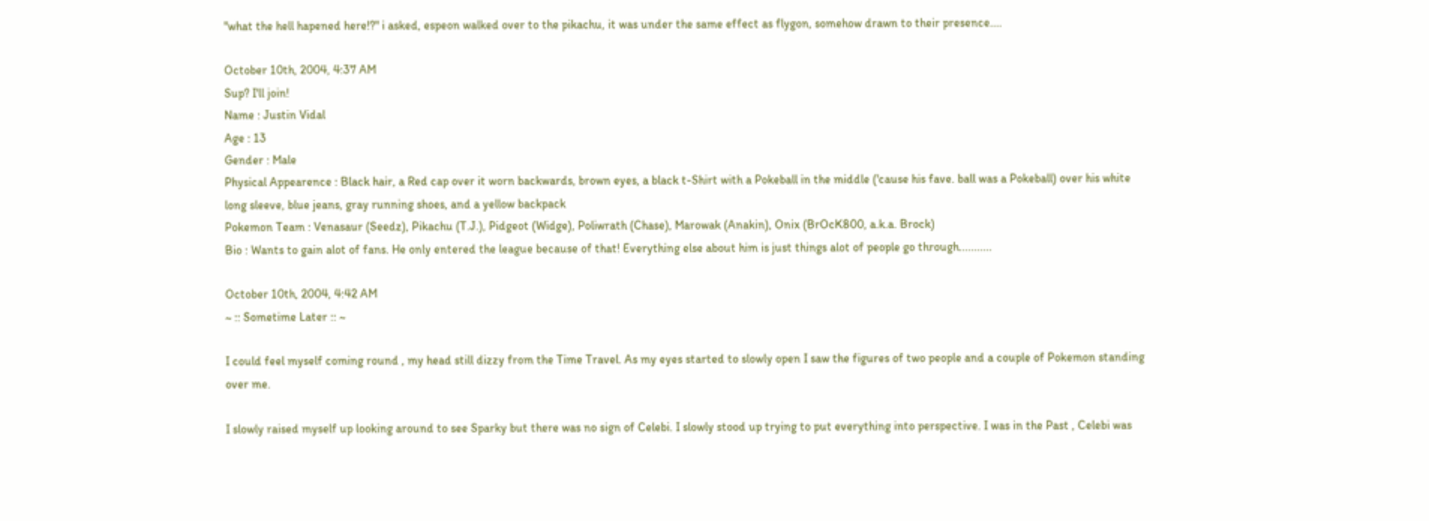"what the hell hapened here!?" i asked, espeon walked over to the pikachu, it was under the same effect as flygon, somehow drawn to their presence....

October 10th, 2004, 4:37 AM
Sup? I'll join!
Name : Justin Vidal
Age : 13
Gender : Male
Physical Appearence : Black hair, a Red cap over it worn backwards, brown eyes, a black t-Shirt with a Pokeball in the middle ('cause his fave. ball was a Pokeball) over his white long sleeve, blue jeans, gray running shoes, and a yellow backpack
Pokemon Team : Venasaur (Seedz), Pikachu (T.J.), Pidgeot (Widge), Poliwrath (Chase), Marowak (Anakin), Onix (BrOcK800, a.k.a. Brock)
Bio : Wants to gain alot of fans. He only entered the league because of that! Everything else about him is just things alot of people go through...........

October 10th, 2004, 4:42 AM
~ :: Sometime Later :: ~

I could feel myself coming round , my head still dizzy from the Time Travel. As my eyes started to slowly open I saw the figures of two people and a couple of Pokemon standing over me.

I slowly raised myself up looking around to see Sparky but there was no sign of Celebi. I slowly stood up trying to put everything into perspective. I was in the Past , Celebi was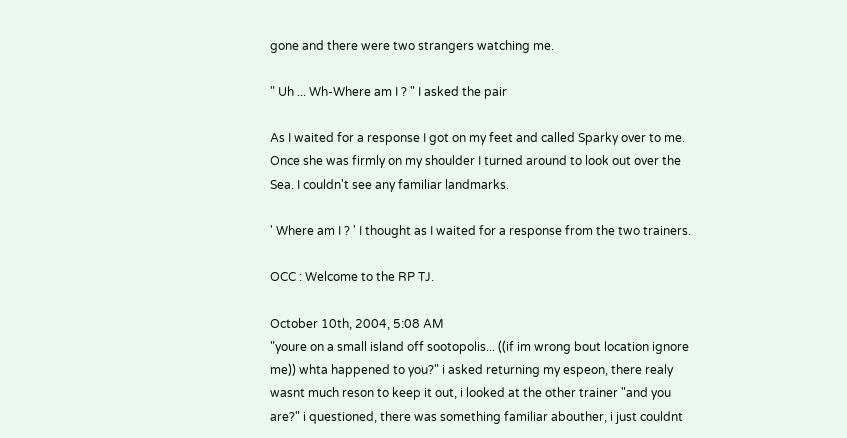gone and there were two strangers watching me.

" Uh ... Wh-Where am I ? " I asked the pair

As I waited for a response I got on my feet and called Sparky over to me. Once she was firmly on my shoulder I turned around to look out over the Sea. I couldn't see any familiar landmarks.

' Where am I ? ' I thought as I waited for a response from the two trainers.

OCC : Welcome to the RP TJ.

October 10th, 2004, 5:08 AM
"youre on a small island off sootopolis... ((if im wrong bout location ignore me)) whta happened to you?" i asked returning my espeon, there realy wasnt much reson to keep it out, i looked at the other trainer "and you are?" i questioned, there was something familiar abouther, i just couldnt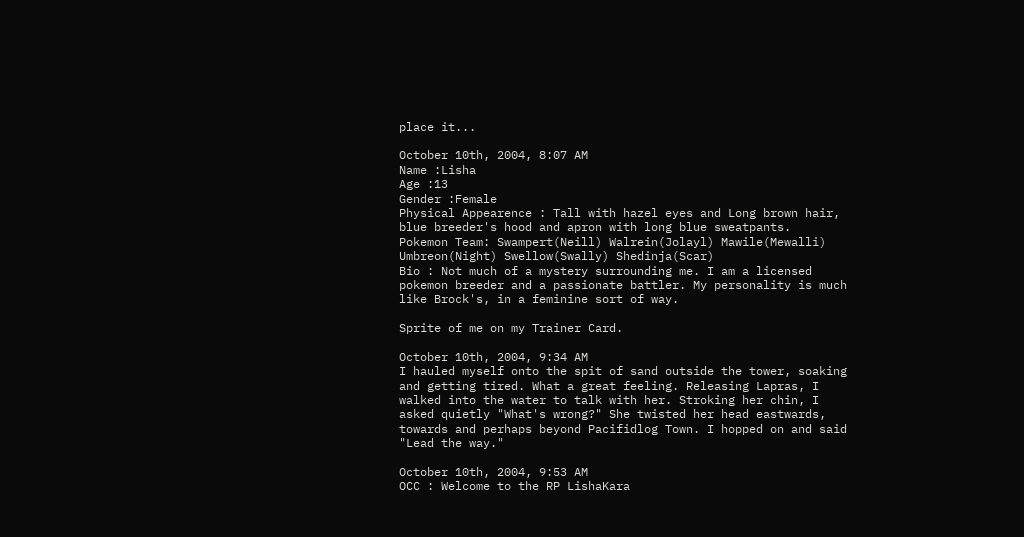place it...

October 10th, 2004, 8:07 AM
Name :Lisha
Age :13
Gender :Female
Physical Appearence : Tall with hazel eyes and Long brown hair, blue breeder's hood and apron with long blue sweatpants.
Pokemon Team: Swampert(Neill) Walrein(Jolayl) Mawile(Mewalli) Umbreon(Night) Swellow(Swally) Shedinja(Scar)
Bio : Not much of a mystery surrounding me. I am a licensed pokemon breeder and a passionate battler. My personality is much like Brock's, in a feminine sort of way.

Sprite of me on my Trainer Card.

October 10th, 2004, 9:34 AM
I hauled myself onto the spit of sand outside the tower, soaking and getting tired. What a great feeling. Releasing Lapras, I walked into the water to talk with her. Stroking her chin, I asked quietly "What's wrong?" She twisted her head eastwards, towards and perhaps beyond Pacifidlog Town. I hopped on and said "Lead the way."

October 10th, 2004, 9:53 AM
OCC : Welcome to the RP LishaKara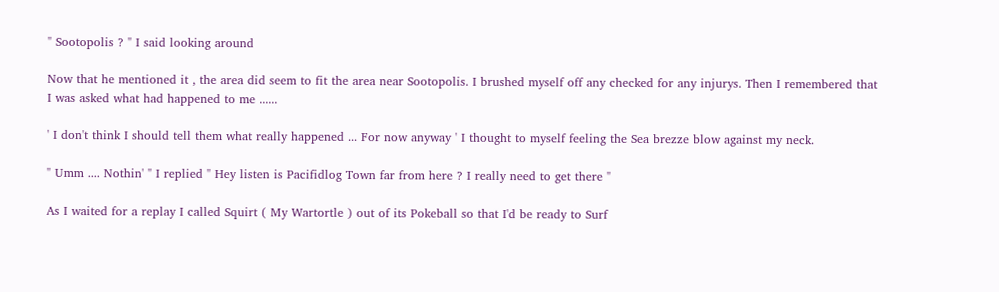" Sootopolis ? " I said looking around

Now that he mentioned it , the area did seem to fit the area near Sootopolis. I brushed myself off any checked for any injurys. Then I remembered that I was asked what had happened to me ......

' I don't think I should tell them what really happened ... For now anyway ' I thought to myself feeling the Sea brezze blow against my neck.

" Umm .... Nothin' " I replied " Hey listen is Pacifidlog Town far from here ? I really need to get there "

As I waited for a replay I called Squirt ( My Wartortle ) out of its Pokeball so that I'd be ready to Surf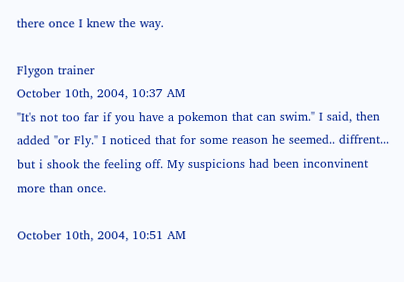there once I knew the way.

Flygon trainer
October 10th, 2004, 10:37 AM
"It's not too far if you have a pokemon that can swim." I said, then added "or Fly." I noticed that for some reason he seemed.. diffrent... but i shook the feeling off. My suspicions had been inconvinent more than once.

October 10th, 2004, 10:51 AM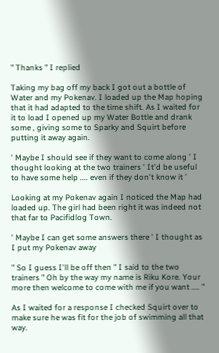" Thanks " I replied

Taking my bag off my back I got out a bottle of Water and my Pokenav. I loaded up the Map hoping that it had adapted to the time shift. As I waited for it to load I opened up my Water Bottle and drank some , giving some to Sparky and Squirt before putting it away again.

' Maybe I should see if they want to come along ' I thought looking at the two trainers ' It'd be useful to have some help .... even if they don't know it '

Looking at my Pokenav again I noticed the Map had loaded up. The girl had been right it was indeed not that far to Pacifidlog Town.

' Maybe I can get some answers there ' I thought as I put my Pokenav away

" So I guess I'll be off then " I said to the two trainers " Oh by the way my name is Riku Kore. Your more then welcome to come with me if you want .... "

As I waited for a response I checked Squirt over to make sure he was fit for the job of swimming all that way.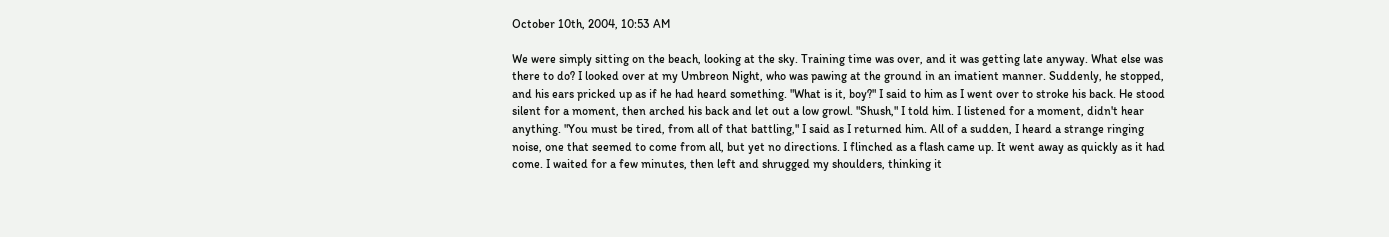October 10th, 2004, 10:53 AM

We were simply sitting on the beach, looking at the sky. Training time was over, and it was getting late anyway. What else was there to do? I looked over at my Umbreon Night, who was pawing at the ground in an imatient manner. Suddenly, he stopped, and his ears pricked up as if he had heard something. "What is it, boy?" I said to him as I went over to stroke his back. He stood silent for a moment, then arched his back and let out a low growl. "Shush," I told him. I listened for a moment, didn't hear anything. "You must be tired, from all of that battling," I said as I returned him. All of a sudden, I heard a strange ringing noise, one that seemed to come from all, but yet no directions. I flinched as a flash came up. It went away as quickly as it had come. I waited for a few minutes, then left and shrugged my shoulders, thinking it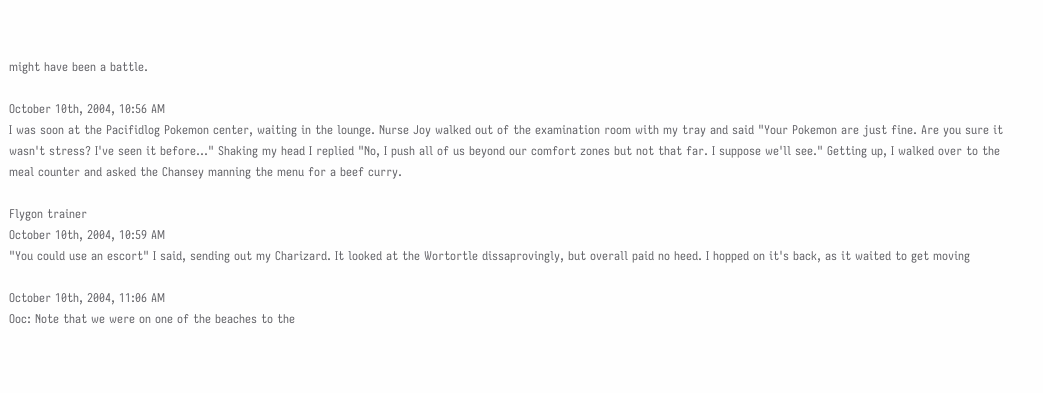might have been a battle.

October 10th, 2004, 10:56 AM
I was soon at the Pacifidlog Pokemon center, waiting in the lounge. Nurse Joy walked out of the examination room with my tray and said "Your Pokemon are just fine. Are you sure it wasn't stress? I've seen it before..." Shaking my head I replied "No, I push all of us beyond our comfort zones but not that far. I suppose we'll see." Getting up, I walked over to the meal counter and asked the Chansey manning the menu for a beef curry.

Flygon trainer
October 10th, 2004, 10:59 AM
"You could use an escort" I said, sending out my Charizard. It looked at the Wortortle dissaprovingly, but overall paid no heed. I hopped on it's back, as it waited to get moving

October 10th, 2004, 11:06 AM
Ooc: Note that we were on one of the beaches to the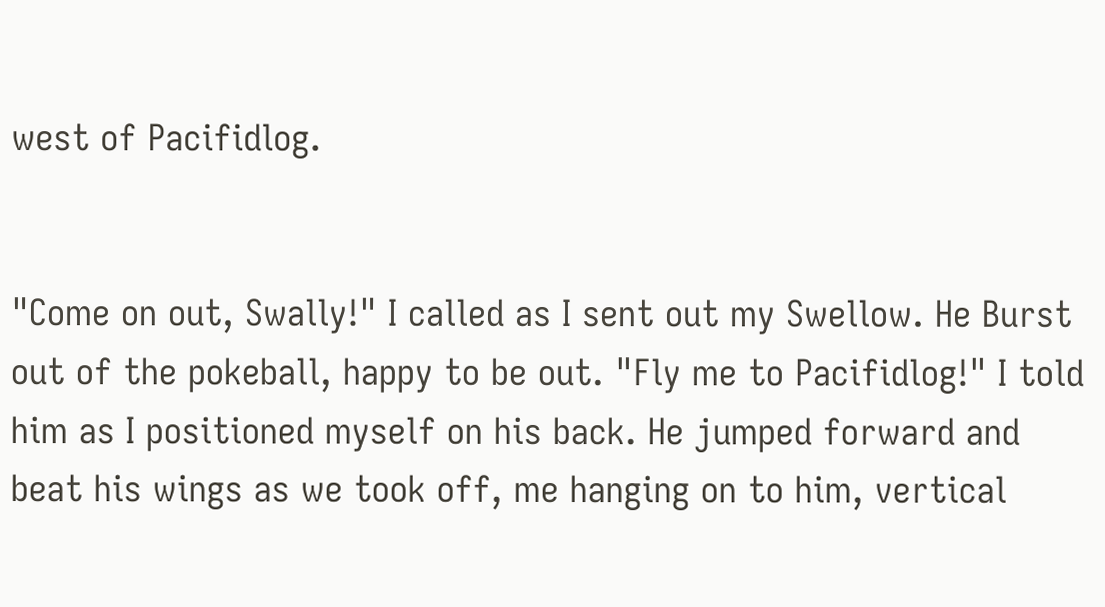west of Pacifidlog.


"Come on out, Swally!" I called as I sent out my Swellow. He Burst out of the pokeball, happy to be out. "Fly me to Pacifidlog!" I told him as I positioned myself on his back. He jumped forward and beat his wings as we took off, me hanging on to him, vertical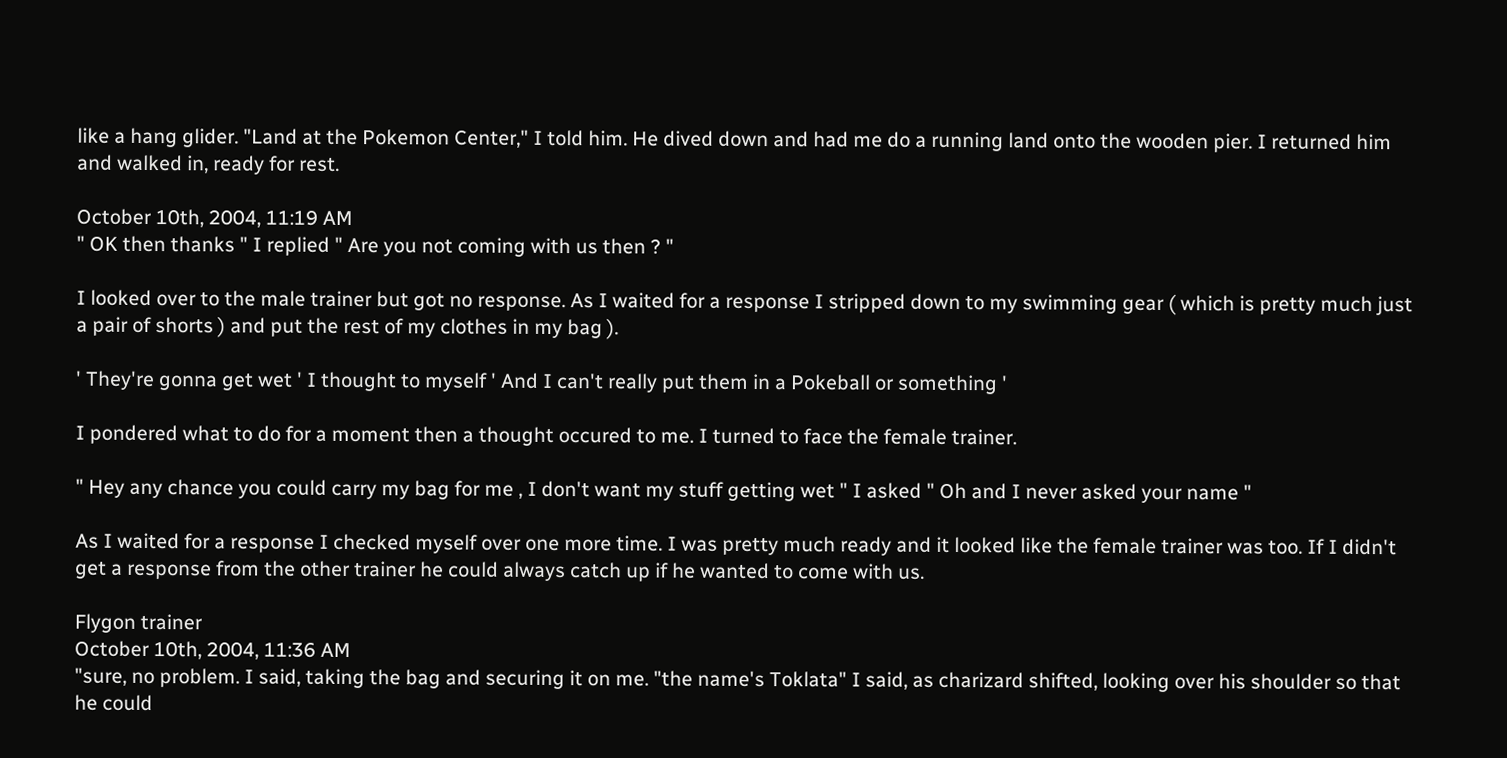like a hang glider. "Land at the Pokemon Center," I told him. He dived down and had me do a running land onto the wooden pier. I returned him and walked in, ready for rest.

October 10th, 2004, 11:19 AM
" OK then thanks " I replied " Are you not coming with us then ? "

I looked over to the male trainer but got no response. As I waited for a response I stripped down to my swimming gear ( which is pretty much just a pair of shorts ) and put the rest of my clothes in my bag ).

' They're gonna get wet ' I thought to myself ' And I can't really put them in a Pokeball or something '

I pondered what to do for a moment then a thought occured to me. I turned to face the female trainer.

" Hey any chance you could carry my bag for me , I don't want my stuff getting wet " I asked " Oh and I never asked your name "

As I waited for a response I checked myself over one more time. I was pretty much ready and it looked like the female trainer was too. If I didn't get a response from the other trainer he could always catch up if he wanted to come with us.

Flygon trainer
October 10th, 2004, 11:36 AM
"sure, no problem. I said, taking the bag and securing it on me. "the name's Toklata" I said, as charizard shifted, looking over his shoulder so that he could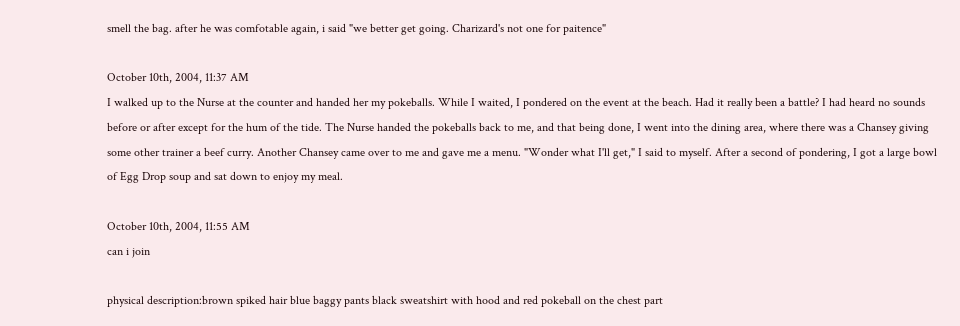smell the bag. after he was comfotable again, i said "we better get going. Charizard's not one for paitence"

October 10th, 2004, 11:37 AM
I walked up to the Nurse at the counter and handed her my pokeballs. While I waited, I pondered on the event at the beach. Had it really been a battle? I had heard no sounds before or after except for the hum of the tide. The Nurse handed the pokeballs back to me, and that being done, I went into the dining area, where there was a Chansey giving some other trainer a beef curry. Another Chansey came over to me and gave me a menu. "Wonder what I'll get," I said to myself. After a second of pondering, I got a large bowl of Egg Drop soup and sat down to enjoy my meal.

October 10th, 2004, 11:55 AM
can i join

physical description:brown spiked hair blue baggy pants black sweatshirt with hood and red pokeball on the chest part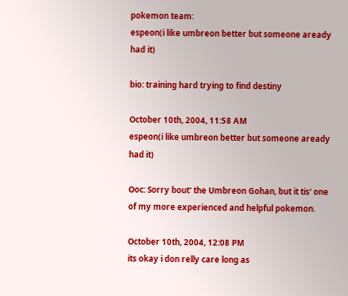pokemon team:
espeon(i like umbreon better but someone aready had it)

bio: training hard trying to find destiny

October 10th, 2004, 11:58 AM
espeon(i like umbreon better but someone aready had it)

Ooc: Sorry bout' the Umbreon Gohan, but it tis' one of my more experienced and helpful pokemon.

October 10th, 2004, 12:08 PM
its okay i don relly care long as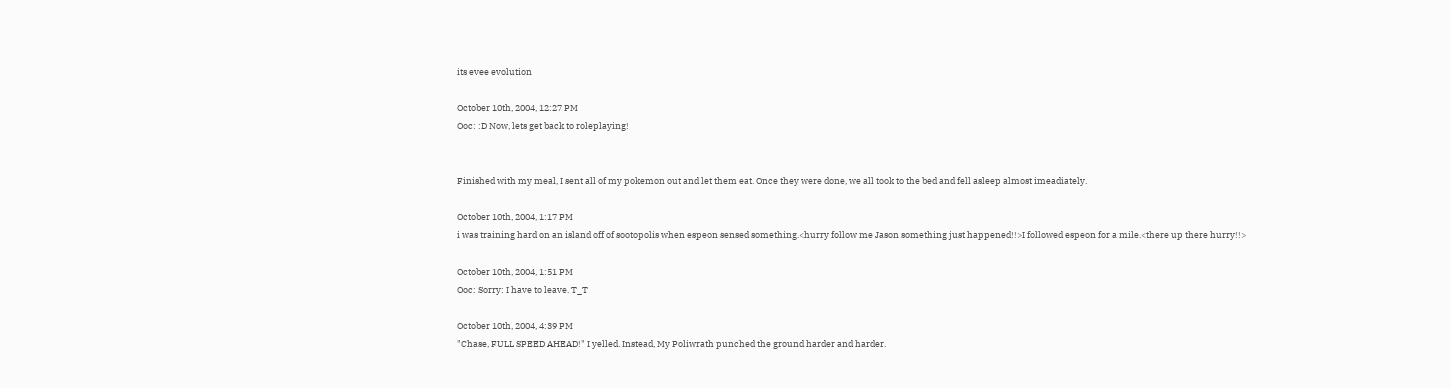its evee evolution

October 10th, 2004, 12:27 PM
Ooc: :D Now, lets get back to roleplaying!


Finished with my meal, I sent all of my pokemon out and let them eat. Once they were done, we all took to the bed and fell asleep almost imeadiately.

October 10th, 2004, 1:17 PM
i was training hard on an island off of sootopolis when espeon sensed something.<hurry follow me Jason something just happened!!>I followed espeon for a mile.<there up there hurry!!>

October 10th, 2004, 1:51 PM
Ooc: Sorry: I have to leave. T_T

October 10th, 2004, 4:39 PM
"Chase, FULL SPEED AHEAD!" I yelled. Instead, My Poliwrath punched the ground harder and harder.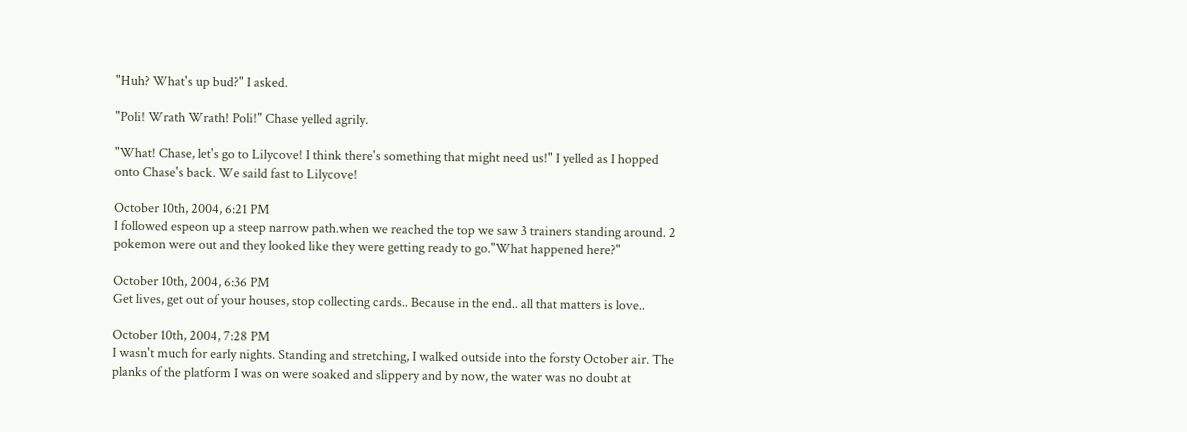"Huh? What's up bud?" I asked.

"Poli! Wrath Wrath! Poli!" Chase yelled agrily.

"What! Chase, let's go to Lilycove! I think there's something that might need us!" I yelled as I hopped onto Chase's back. We saild fast to Lilycove!

October 10th, 2004, 6:21 PM
I followed espeon up a steep narrow path.when we reached the top we saw 3 trainers standing around. 2 pokemon were out and they looked like they were getting ready to go."What happened here?"

October 10th, 2004, 6:36 PM
Get lives, get out of your houses, stop collecting cards.. Because in the end.. all that matters is love..

October 10th, 2004, 7:28 PM
I wasn't much for early nights. Standing and stretching, I walked outside into the forsty October air. The planks of the platform I was on were soaked and slippery and by now, the water was no doubt at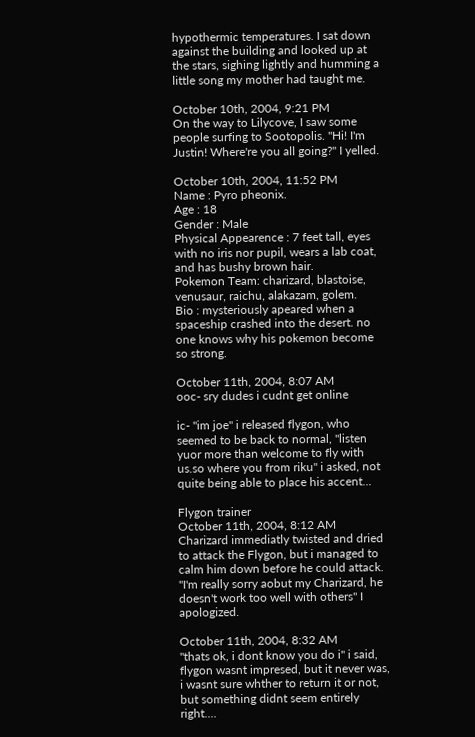hypothermic temperatures. I sat down against the building and looked up at the stars, sighing lightly and humming a little song my mother had taught me.

October 10th, 2004, 9:21 PM
On the way to Lilycove, I saw some people surfing to Sootopolis. "Hi! I'm Justin! Where're you all going?" I yelled.

October 10th, 2004, 11:52 PM
Name : Pyro pheonix.
Age : 18
Gender : Male
Physical Appearence : 7 feet tall, eyes with no iris nor pupil, wears a lab coat, and has bushy brown hair.
Pokemon Team: charizard, blastoise, venusaur, raichu, alakazam, golem.
Bio : mysteriously apeared when a spaceship crashed into the desert. no one knows why his pokemon become so strong.

October 11th, 2004, 8:07 AM
ooc- sry dudes i cudnt get online

ic- "im joe" i released flygon, who seemed to be back to normal, "listen yuor more than welcome to fly with us.so where you from riku" i asked, not quite being able to place his accent...

Flygon trainer
October 11th, 2004, 8:12 AM
Charizard immediatly twisted and dried to attack the Flygon, but i managed to calm him down before he could attack. "I'm really sorry aobut my Charizard, he doesn't work too well with others" I apologized.

October 11th, 2004, 8:32 AM
"thats ok, i dont know you do i" i said, flygon wasnt impresed, but it never was, i wasnt sure whther to return it or not, but something didnt seem entirely right....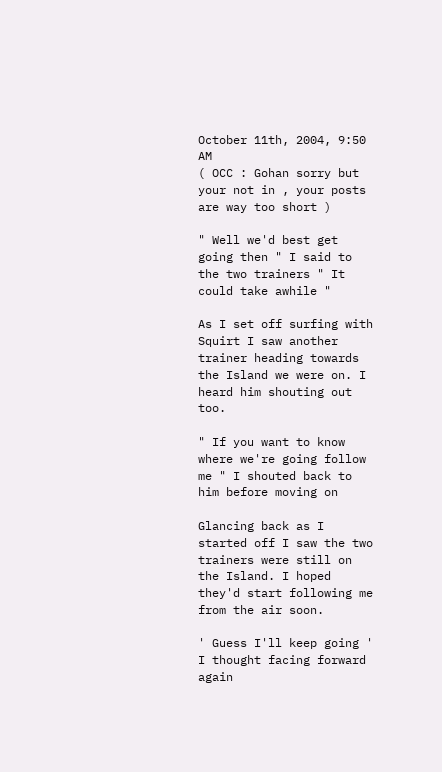October 11th, 2004, 9:50 AM
( OCC : Gohan sorry but your not in , your posts are way too short )

" Well we'd best get going then " I said to the two trainers " It could take awhile "

As I set off surfing with Squirt I saw another trainer heading towards the Island we were on. I heard him shouting out too.

" If you want to know where we're going follow me " I shouted back to him before moving on

Glancing back as I started off I saw the two trainers were still on the Island. I hoped they'd start following me from the air soon.

' Guess I'll keep going ' I thought facing forward again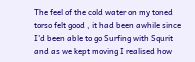The feel of the cold water on my toned torso felt good , it had been awhile since I'd been able to go Surfing with Squrit and as we kept moving I realised how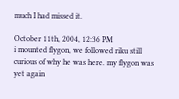much I had missed it.

October 11th, 2004, 12:36 PM
i mounted flygon, we followed riku still curious of why he was here. my flygon was yet again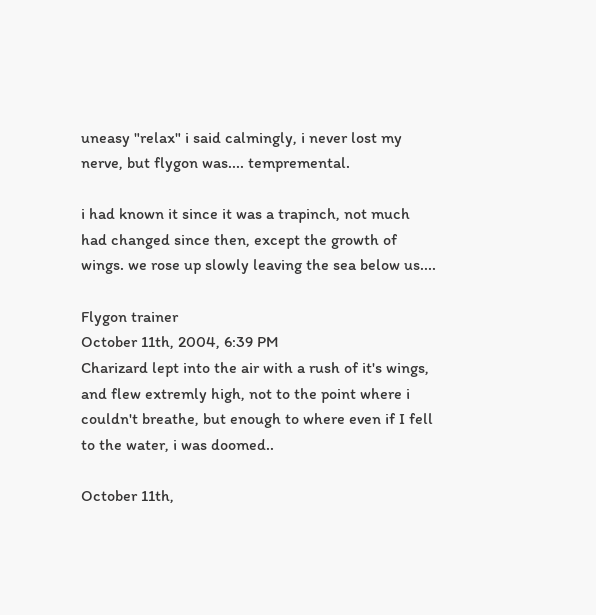uneasy "relax" i said calmingly, i never lost my nerve, but flygon was.... tempremental.

i had known it since it was a trapinch, not much had changed since then, except the growth of wings. we rose up slowly leaving the sea below us....

Flygon trainer
October 11th, 2004, 6:39 PM
Charizard lept into the air with a rush of it's wings, and flew extremly high, not to the point where i couldn't breathe, but enough to where even if I fell to the water, i was doomed..

October 11th,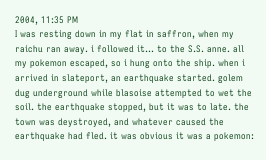2004, 11:35 PM
I was resting down in my flat in saffron, when my raichu ran away. i followed it... to the S.S. anne. all my pokemon escaped, so i hung onto the ship. when i arrived in slateport, an earthquake started. golem dug underground while blasoise attempted to wet the soil. the earthquake stopped, but it was to late. the town was deystroyed, and whatever caused the earthquake had fled. it was obvious it was a pokemon: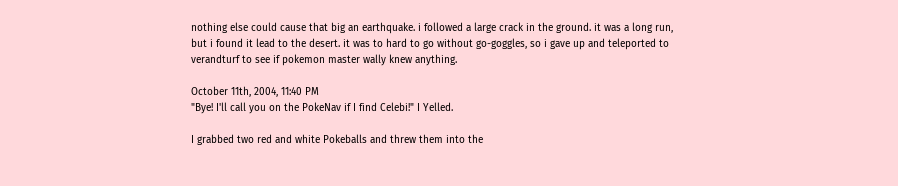nothing else could cause that big an earthquake. i followed a large crack in the ground. it was a long run, but i found it lead to the desert. it was to hard to go without go-goggles, so i gave up and teleported to verandturf to see if pokemon master wally knew anything.

October 11th, 2004, 11:40 PM
"Bye! I'll call you on the PokeNav if I find Celebi!" I Yelled.

I grabbed two red and white Pokeballs and threw them into the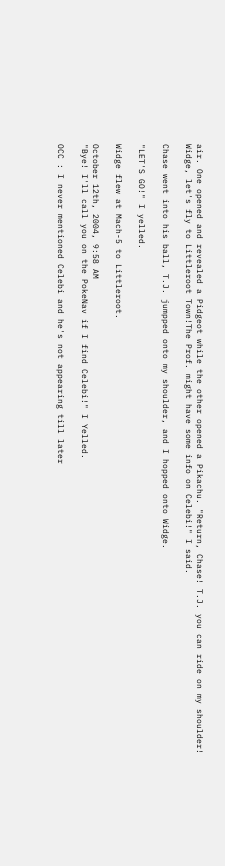air. One opened and revealed a Pidgeot while the other opened a Pikachu. "Return, Chase! T.J. you can ride on my shoulder! Widge, let's fly to Littleroot Town!The Prof. might have some info on Celebi!" I said.

Chase went into his ball, T.J. jumpped onto my shoulder, and I hopped onto Widge.

"LET'S GO!" I yelled.

Widge flew at Mach-5 to Littleroot.

October 12th, 2004, 9:58 AM
"Bye! I'll call you on the PokeNav if I find Celebi!" I Yelled.

OCC : I never mentioned Celebi and he's not appearing till later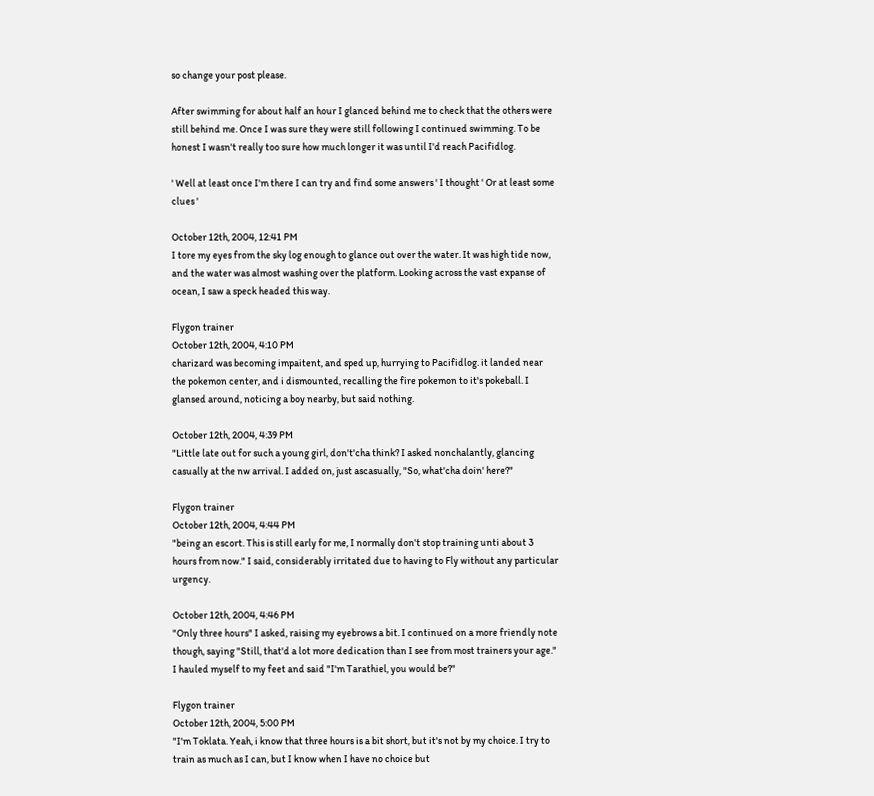so change your post please.

After swimming for about half an hour I glanced behind me to check that the others were still behind me. Once I was sure they were still following I continued swimming. To be honest I wasn't really too sure how much longer it was until I'd reach Pacifidlog.

' Well at least once I'm there I can try and find some answers ' I thought ' Or at least some clues '

October 12th, 2004, 12:41 PM
I tore my eyes from the sky log enough to glance out over the water. It was high tide now, and the water was almost washing over the platform. Looking across the vast expanse of ocean, I saw a speck headed this way.

Flygon trainer
October 12th, 2004, 4:10 PM
charizard was becoming impaitent, and sped up, hurrying to Pacifidlog. it landed near the pokemon center, and i dismounted, recalling the fire pokemon to it's pokeball. I glansed around, noticing a boy nearby, but said nothing.

October 12th, 2004, 4:39 PM
"Little late out for such a young girl, don't'cha think? I asked nonchalantly, glancing casually at the nw arrival. I added on, just ascasually, "So, what'cha doin' here?"

Flygon trainer
October 12th, 2004, 4:44 PM
"being an escort. This is still early for me, I normally don't stop training unti about 3 hours from now." I said, considerably irritated due to having to Fly without any particular urgency.

October 12th, 2004, 4:46 PM
"Only three hours" I asked, raising my eyebrows a bit. I continued on a more friendly note though, saying "Still, that'd a lot more dedication than I see from most trainers your age." I hauled myself to my feet and said "I'm Tarathiel, you would be?"

Flygon trainer
October 12th, 2004, 5:00 PM
"I'm Toklata. Yeah, i know that three hours is a bit short, but it's not by my choice. I try to train as much as I can, but I know when I have no choice but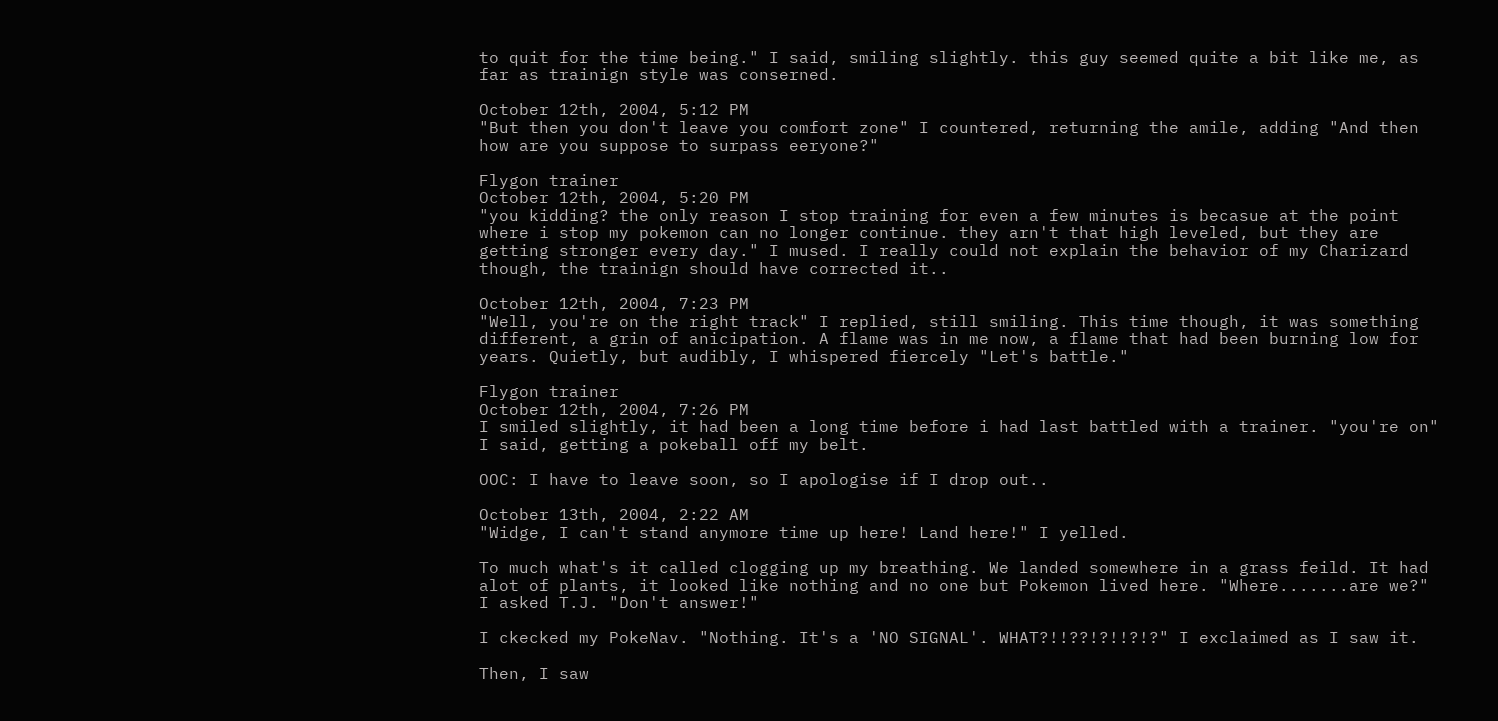to quit for the time being." I said, smiling slightly. this guy seemed quite a bit like me, as far as trainign style was conserned.

October 12th, 2004, 5:12 PM
"But then you don't leave you comfort zone" I countered, returning the amile, adding "And then how are you suppose to surpass eeryone?"

Flygon trainer
October 12th, 2004, 5:20 PM
"you kidding? the only reason I stop training for even a few minutes is becasue at the point where i stop my pokemon can no longer continue. they arn't that high leveled, but they are getting stronger every day." I mused. I really could not explain the behavior of my Charizard though, the trainign should have corrected it..

October 12th, 2004, 7:23 PM
"Well, you're on the right track" I replied, still smiling. This time though, it was something different, a grin of anicipation. A flame was in me now, a flame that had been burning low for years. Quietly, but audibly, I whispered fiercely "Let's battle."

Flygon trainer
October 12th, 2004, 7:26 PM
I smiled slightly, it had been a long time before i had last battled with a trainer. "you're on" I said, getting a pokeball off my belt.

OOC: I have to leave soon, so I apologise if I drop out..

October 13th, 2004, 2:22 AM
"Widge, I can't stand anymore time up here! Land here!" I yelled.

To much what's it called clogging up my breathing. We landed somewhere in a grass feild. It had alot of plants, it looked like nothing and no one but Pokemon lived here. "Where.......are we?" I asked T.J. "Don't answer!"

I ckecked my PokeNav. "Nothing. It's a 'NO SIGNAL'. WHAT?!!??!?!!?!?" I exclaimed as I saw it.

Then, I saw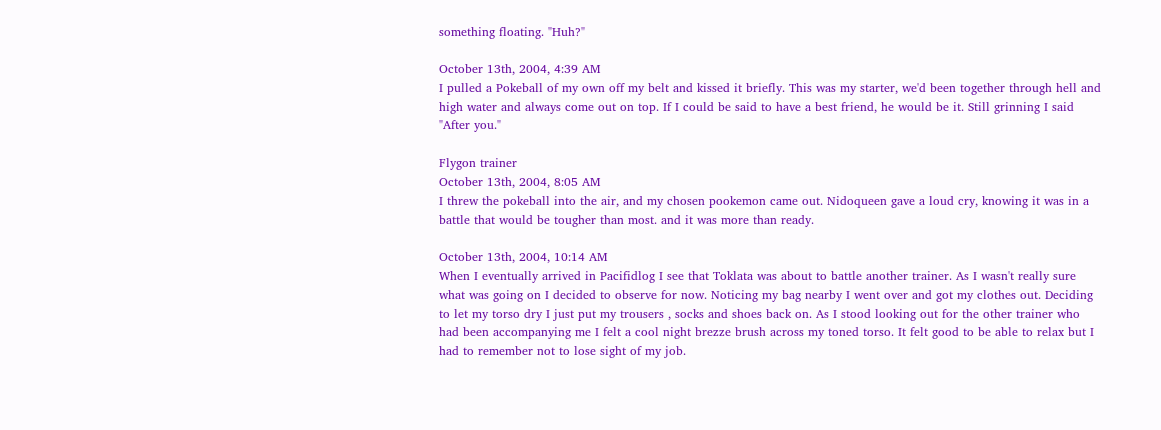something floating. "Huh?"

October 13th, 2004, 4:39 AM
I pulled a Pokeball of my own off my belt and kissed it briefly. This was my starter, we'd been together through hell and high water and always come out on top. If I could be said to have a best friend, he would be it. Still grinning I said "After you."

Flygon trainer
October 13th, 2004, 8:05 AM
I threw the pokeball into the air, and my chosen pookemon came out. Nidoqueen gave a loud cry, knowing it was in a battle that would be tougher than most. and it was more than ready.

October 13th, 2004, 10:14 AM
When I eventually arrived in Pacifidlog I see that Toklata was about to battle another trainer. As I wasn't really sure what was going on I decided to observe for now. Noticing my bag nearby I went over and got my clothes out. Deciding to let my torso dry I just put my trousers , socks and shoes back on. As I stood looking out for the other trainer who had been accompanying me I felt a cool night brezze brush across my toned torso. It felt good to be able to relax but I had to remember not to lose sight of my job.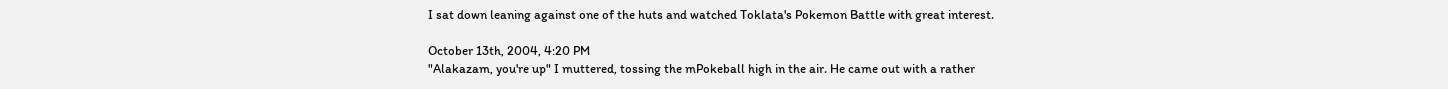I sat down leaning against one of the huts and watched Toklata's Pokemon Battle with great interest.

October 13th, 2004, 4:20 PM
"Alakazam, you're up" I muttered, tossing the mPokeball high in the air. He came out with a rather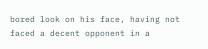bored look on his face, having not faced a decent opponent in a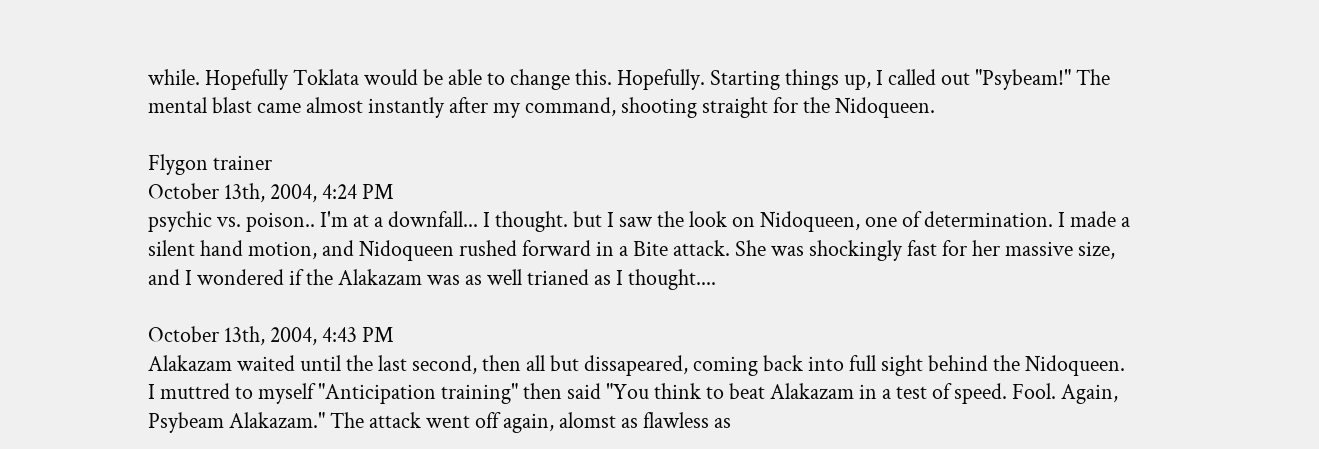while. Hopefully Toklata would be able to change this. Hopefully. Starting things up, I called out "Psybeam!" The mental blast came almost instantly after my command, shooting straight for the Nidoqueen.

Flygon trainer
October 13th, 2004, 4:24 PM
psychic vs. poison.. I'm at a downfall... I thought. but I saw the look on Nidoqueen, one of determination. I made a silent hand motion, and Nidoqueen rushed forward in a Bite attack. She was shockingly fast for her massive size, and I wondered if the Alakazam was as well trianed as I thought....

October 13th, 2004, 4:43 PM
Alakazam waited until the last second, then all but dissapeared, coming back into full sight behind the Nidoqueen. I muttred to myself "Anticipation training" then said "You think to beat Alakazam in a test of speed. Fool. Again, Psybeam Alakazam." The attack went off again, alomst as flawless as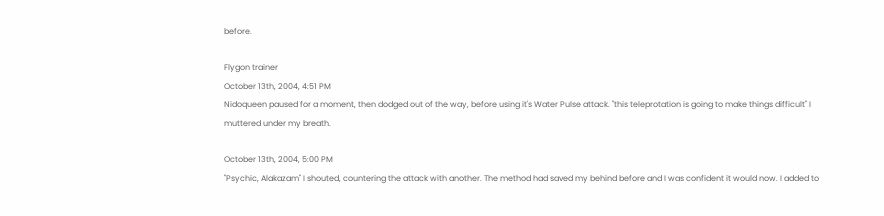before.

Flygon trainer
October 13th, 2004, 4:51 PM
Nidoqueen paused for a moment, then dodged out of the way, before using it's Water Pulse attack. "this teleprotation is going to make things difficult" I muttered under my breath.

October 13th, 2004, 5:00 PM
"Psychic, Alakazam" I shouted, countering the attack with another. The method had saved my behind before and I was confident it would now. I added to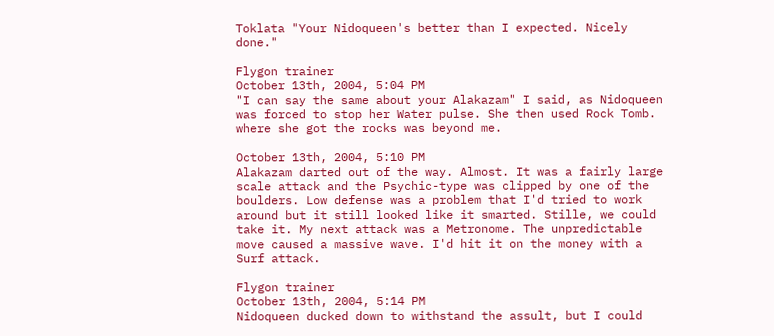Toklata "Your Nidoqueen's better than I expected. Nicely done."

Flygon trainer
October 13th, 2004, 5:04 PM
"I can say the same about your Alakazam" I said, as Nidoqueen was forced to stop her Water pulse. She then used Rock Tomb. where she got the rocks was beyond me.

October 13th, 2004, 5:10 PM
Alakazam darted out of the way. Almost. It was a fairly large scale attack and the Psychic-type was clipped by one of the boulders. Low defense was a problem that I'd tried to work around but it still looked like it smarted. Stille, we could take it. My next attack was a Metronome. The unpredictable move caused a massive wave. I'd hit it on the money with a Surf attack.

Flygon trainer
October 13th, 2004, 5:14 PM
Nidoqueen ducked down to withstand the assult, but I could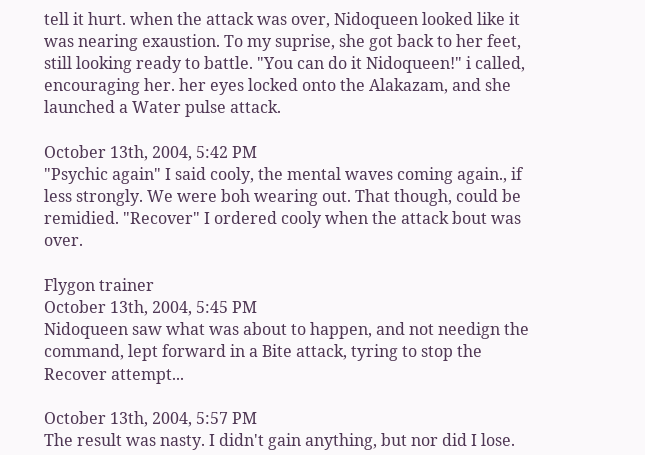tell it hurt. when the attack was over, Nidoqueen looked like it was nearing exaustion. To my suprise, she got back to her feet, still looking ready to battle. "You can do it Nidoqueen!" i called, encouraging her. her eyes locked onto the Alakazam, and she launched a Water pulse attack.

October 13th, 2004, 5:42 PM
"Psychic again" I said cooly, the mental waves coming again., if less strongly. We were boh wearing out. That though, could be remidied. "Recover" I ordered cooly when the attack bout was over.

Flygon trainer
October 13th, 2004, 5:45 PM
Nidoqueen saw what was about to happen, and not needign the command, lept forward in a Bite attack, tyring to stop the Recover attempt...

October 13th, 2004, 5:57 PM
The result was nasty. I didn't gain anything, but nor did I lose.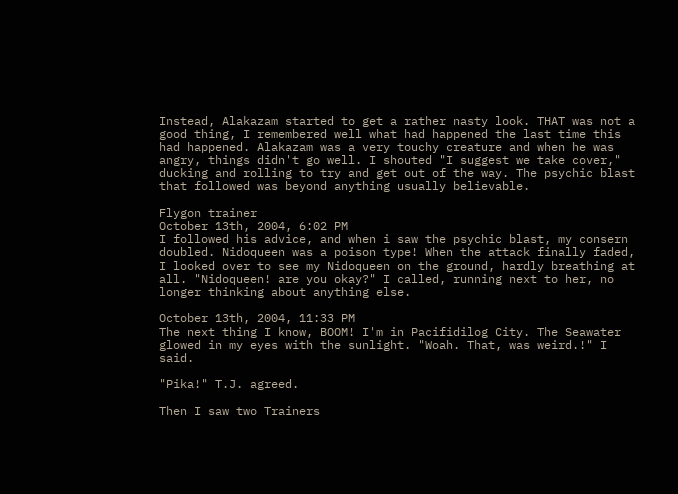Instead, Alakazam started to get a rather nasty look. THAT was not a good thing, I remembered well what had happened the last time this had happened. Alakazam was a very touchy creature and when he was angry, things didn't go well. I shouted "I suggest we take cover," ducking and rolling to try and get out of the way. The psychic blast that followed was beyond anything usually believable.

Flygon trainer
October 13th, 2004, 6:02 PM
I followed his advice, and when i saw the psychic blast, my consern doubled. Nidoqueen was a poison type! When the attack finally faded, I looked over to see my Nidoqueen on the ground, hardly breathing at all. "Nidoqueen! are you okay?" I called, running next to her, no longer thinking about anything else.

October 13th, 2004, 11:33 PM
The next thing I know, BOOM! I'm in Pacifidilog City. The Seawater glowed in my eyes with the sunlight. "Woah. That, was weird.!" I said.

"Pika!" T.J. agreed.

Then I saw two Trainers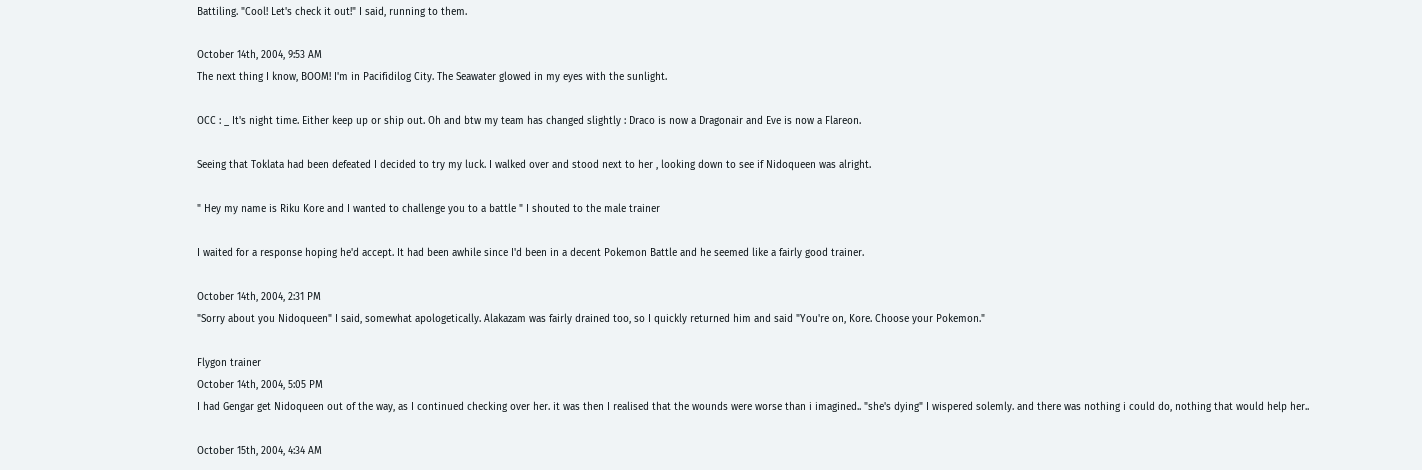Battiling. "Cool! Let's check it out!" I said, running to them.

October 14th, 2004, 9:53 AM
The next thing I know, BOOM! I'm in Pacifidilog City. The Seawater glowed in my eyes with the sunlight.

OCC : _ It's night time. Either keep up or ship out. Oh and btw my team has changed slightly : Draco is now a Dragonair and Eve is now a Flareon.

Seeing that Toklata had been defeated I decided to try my luck. I walked over and stood next to her , looking down to see if Nidoqueen was alright.

" Hey my name is Riku Kore and I wanted to challenge you to a battle " I shouted to the male trainer

I waited for a response hoping he'd accept. It had been awhile since I'd been in a decent Pokemon Battle and he seemed like a fairly good trainer.

October 14th, 2004, 2:31 PM
"Sorry about you Nidoqueen" I said, somewhat apologetically. Alakazam was fairly drained too, so I quickly returned him and said "You're on, Kore. Choose your Pokemon."

Flygon trainer
October 14th, 2004, 5:05 PM
I had Gengar get Nidoqueen out of the way, as I continued checking over her. it was then I realised that the wounds were worse than i imagined.. "she's dying" I wispered solemly. and there was nothing i could do, nothing that would help her..

October 15th, 2004, 4:34 AM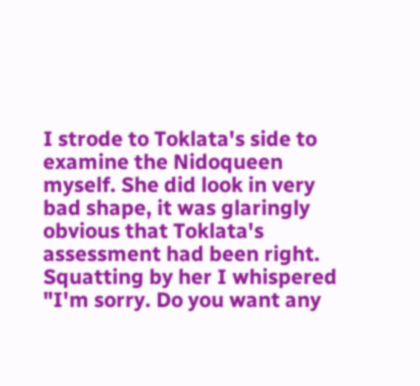I strode to Toklata's side to examine the Nidoqueen myself. She did look in very bad shape, it was glaringly obvious that Toklata's assessment had been right. Squatting by her I whispered "I'm sorry. Do you want any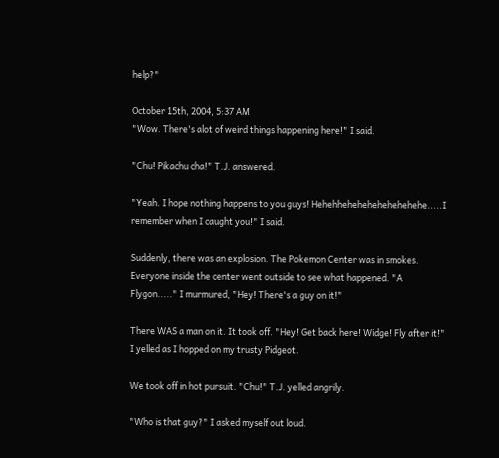help?"

October 15th, 2004, 5:37 AM
"Wow. There's alot of weird things happening here!" I said.

"Chu! Pikachu cha!" T.J. answered.

"Yeah. I hope nothing happens to you guys! Hehehhehehehehehehehehe.....I remember when I caught you!" I said.

Suddenly, there was an explosion. The Pokemon Center was in smokes. Everyone inside the center went outside to see what happened. "A Flygon....." I murmured, "Hey! There's a guy on it!"

There WAS a man on it. It took off. "Hey! Get back here! Widge! Fly after it!" I yelled as I hopped on my trusty Pidgeot.

We took off in hot pursuit. "Chu!" T.J. yelled angrily.

"Who is that guy?" I asked myself out loud.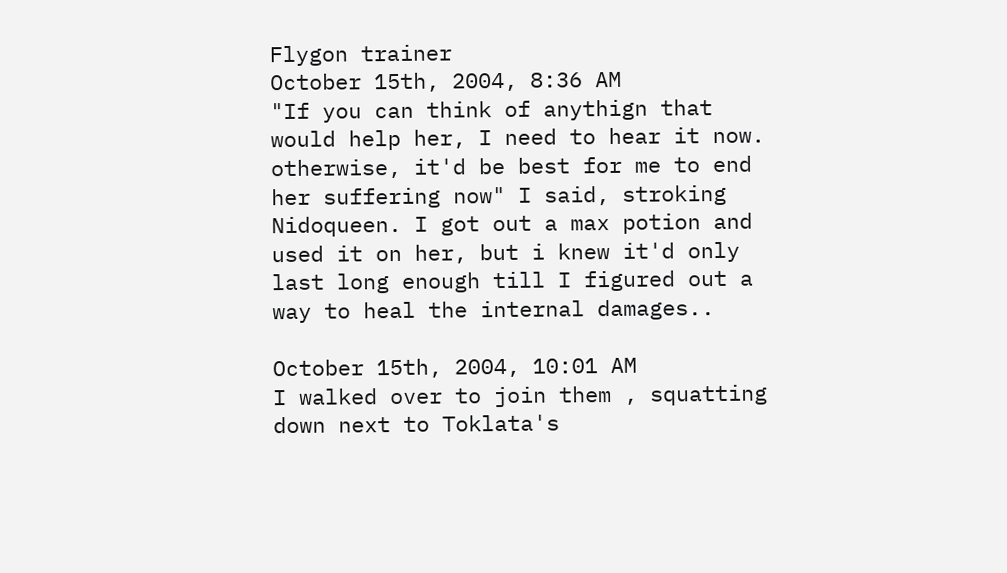Flygon trainer
October 15th, 2004, 8:36 AM
"If you can think of anythign that would help her, I need to hear it now. otherwise, it'd be best for me to end her suffering now" I said, stroking Nidoqueen. I got out a max potion and used it on her, but i knew it'd only last long enough till I figured out a way to heal the internal damages..

October 15th, 2004, 10:01 AM
I walked over to join them , squatting down next to Toklata's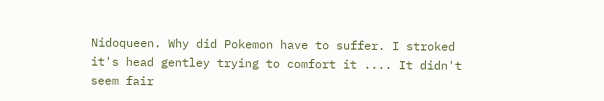Nidoqueen. Why did Pokemon have to suffer. I stroked it's head gentley trying to comfort it .... It didn't seem fair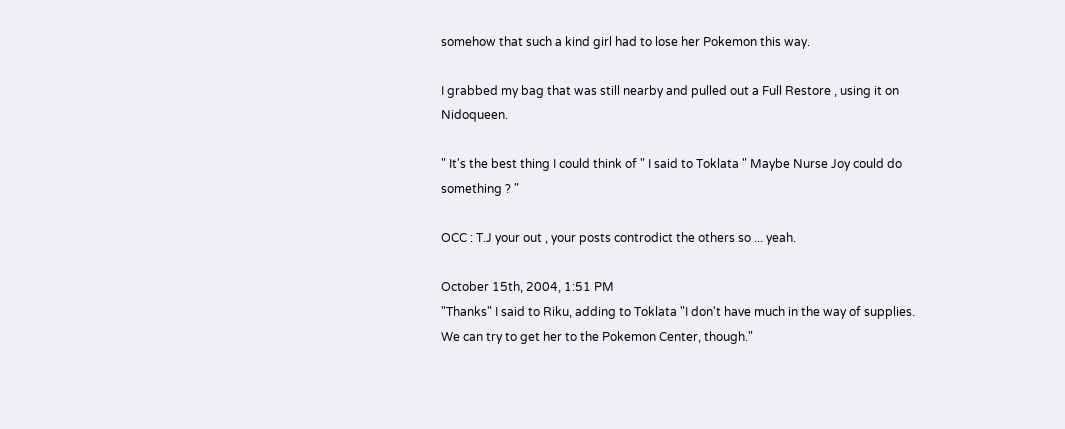somehow that such a kind girl had to lose her Pokemon this way.

I grabbed my bag that was still nearby and pulled out a Full Restore , using it on Nidoqueen.

" It's the best thing I could think of " I said to Toklata " Maybe Nurse Joy could do something ? "

OCC : T.J your out , your posts controdict the others so ... yeah.

October 15th, 2004, 1:51 PM
"Thanks" I said to Riku, adding to Toklata "I don't have much in the way of supplies. We can try to get her to the Pokemon Center, though."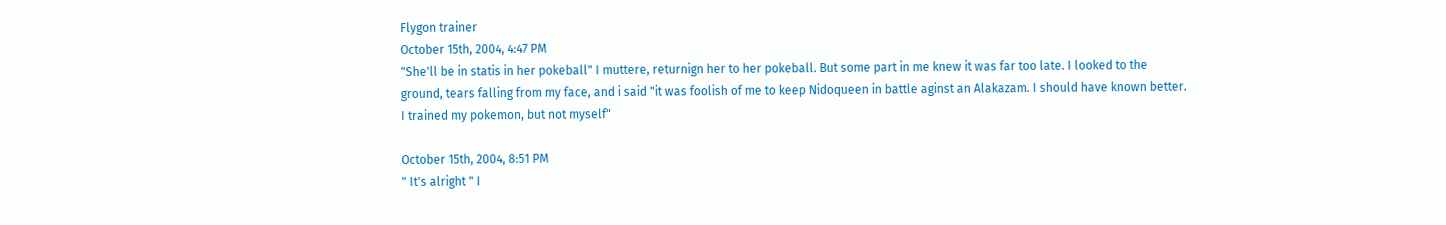Flygon trainer
October 15th, 2004, 4:47 PM
"She'll be in statis in her pokeball" I muttere, returnign her to her pokeball. But some part in me knew it was far too late. I looked to the ground, tears falling from my face, and i said "it was foolish of me to keep Nidoqueen in battle aginst an Alakazam. I should have known better. I trained my pokemon, but not myself"

October 15th, 2004, 8:51 PM
" It's alright " I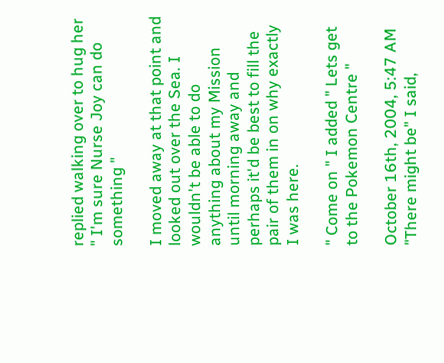replied walking over to hug her " I'm sure Nurse Joy can do something "

I moved away at that point and looked out over the Sea. I wouldn't be able to do anything about my Mission until morning away and perhaps it'd be best to fill the pair of them in on why exactly I was here.

" Come on " I added " Lets get to the Pokemon Centre "

October 16th, 2004, 5:47 AM
"There might be" I said,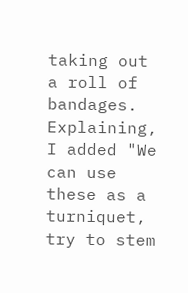taking out a roll of bandages. Explaining, I added "We can use these as a turniquet, try to stem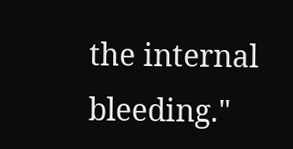the internal bleeding."